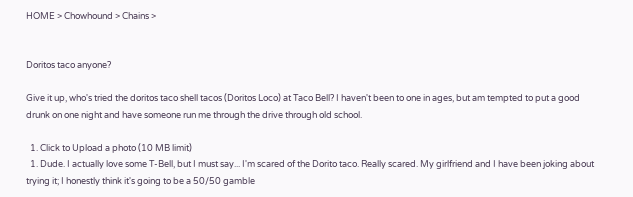HOME > Chowhound > Chains >


Doritos taco anyone?

Give it up, who's tried the doritos taco shell tacos (Doritos Loco) at Taco Bell? I haven't been to one in ages, but am tempted to put a good drunk on one night and have someone run me through the drive through old school.

  1. Click to Upload a photo (10 MB limit)
  1. Dude. I actually love some T-Bell, but I must say... I'm scared of the Dorito taco. Really scared. My girlfriend and I have been joking about trying it; I honestly think it's going to be a 50/50 gamble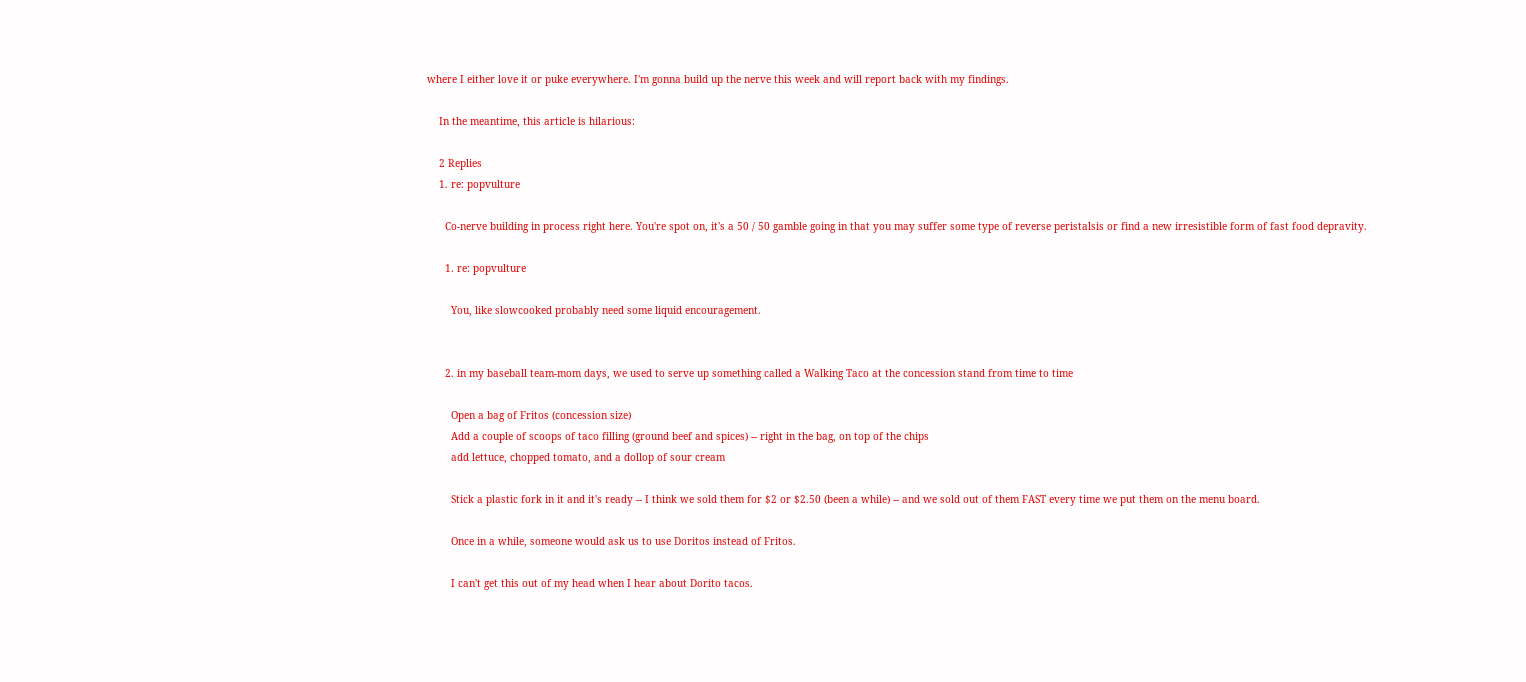where I either love it or puke everywhere. I'm gonna build up the nerve this week and will report back with my findings.

    In the meantime, this article is hilarious:

    2 Replies
    1. re: popvulture

      Co-nerve building in process right here. You're spot on, it's a 50 / 50 gamble going in that you may suffer some type of reverse peristalsis or find a new irresistible form of fast food depravity.

      1. re: popvulture

        You, like slowcooked probably need some liquid encouragement.


      2. in my baseball team-mom days, we used to serve up something called a Walking Taco at the concession stand from time to time

        Open a bag of Fritos (concession size)
        Add a couple of scoops of taco filling (ground beef and spices) -- right in the bag, on top of the chips
        add lettuce, chopped tomato, and a dollop of sour cream

        Stick a plastic fork in it and it's ready -- I think we sold them for $2 or $2.50 (been a while) -- and we sold out of them FAST every time we put them on the menu board.

        Once in a while, someone would ask us to use Doritos instead of Fritos.

        I can't get this out of my head when I hear about Dorito tacos.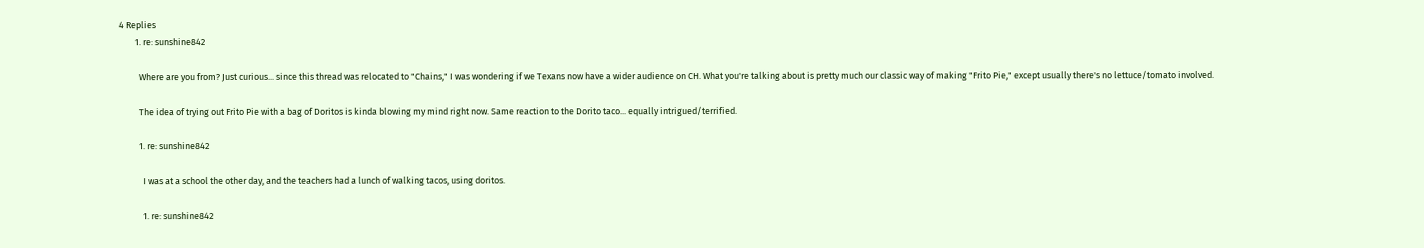4 Replies
        1. re: sunshine842

          Where are you from? Just curious... since this thread was relocated to "Chains," I was wondering if we Texans now have a wider audience on CH. What you're talking about is pretty much our classic way of making "Frito Pie," except usually there's no lettuce/tomato involved.

          The idea of trying out Frito Pie with a bag of Doritos is kinda blowing my mind right now. Same reaction to the Dorito taco... equally intrigued/terrified.

          1. re: sunshine842

            I was at a school the other day, and the teachers had a lunch of walking tacos, using doritos.

            1. re: sunshine842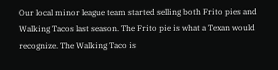Our local minor league team started selling both Frito pies and Walking Tacos last season. The Frito pie is what a Texan would recognize. The Walking Taco is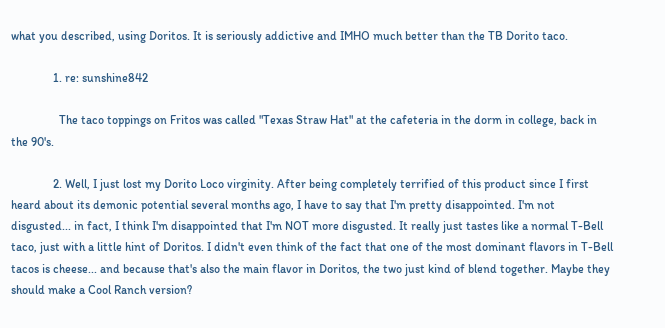what you described, using Doritos. It is seriously addictive and IMHO much better than the TB Dorito taco.

              1. re: sunshine842

                The taco toppings on Fritos was called "Texas Straw Hat" at the cafeteria in the dorm in college, back in the 90's.

              2. Well, I just lost my Dorito Loco virginity. After being completely terrified of this product since I first heard about its demonic potential several months ago, I have to say that I'm pretty disappointed. I'm not disgusted... in fact, I think I'm disappointed that I'm NOT more disgusted. It really just tastes like a normal T-Bell taco, just with a little hint of Doritos. I didn't even think of the fact that one of the most dominant flavors in T-Bell tacos is cheese... and because that's also the main flavor in Doritos, the two just kind of blend together. Maybe they should make a Cool Ranch version?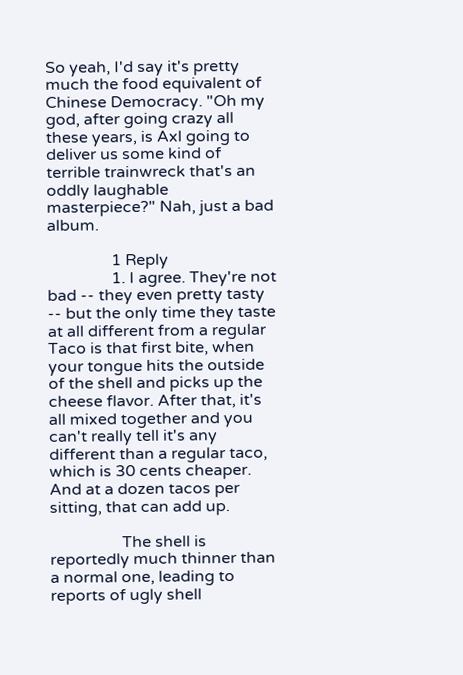So yeah, I'd say it's pretty much the food equivalent of Chinese Democracy. "Oh my god, after going crazy all these years, is Axl going to deliver us some kind of terrible trainwreck that's an oddly laughable masterpiece?" Nah, just a bad album.

                1 Reply
                1. I agree. They're not bad -- they even pretty tasty -- but the only time they taste at all different from a regular Taco is that first bite, when your tongue hits the outside of the shell and picks up the cheese flavor. After that, it's all mixed together and you can't really tell it's any different than a regular taco, which is 30 cents cheaper. And at a dozen tacos per sitting, that can add up.

                  The shell is reportedly much thinner than a normal one, leading to reports of ugly shell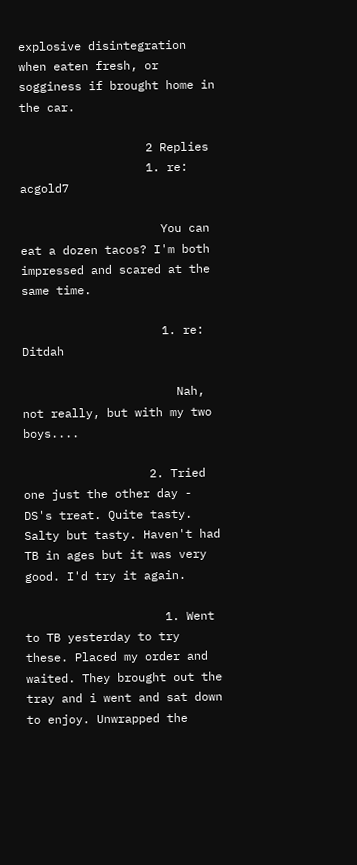explosive disintegration when eaten fresh, or sogginess if brought home in the car.

                  2 Replies
                  1. re: acgold7

                    You can eat a dozen tacos? I'm both impressed and scared at the same time.

                    1. re: Ditdah

                      Nah, not really, but with my two boys....

                  2. Tried one just the other day - DS's treat. Quite tasty. Salty but tasty. Haven't had TB in ages but it was very good. I'd try it again.

                    1. Went to TB yesterday to try these. Placed my order and waited. They brought out the tray and i went and sat down to enjoy. Unwrapped the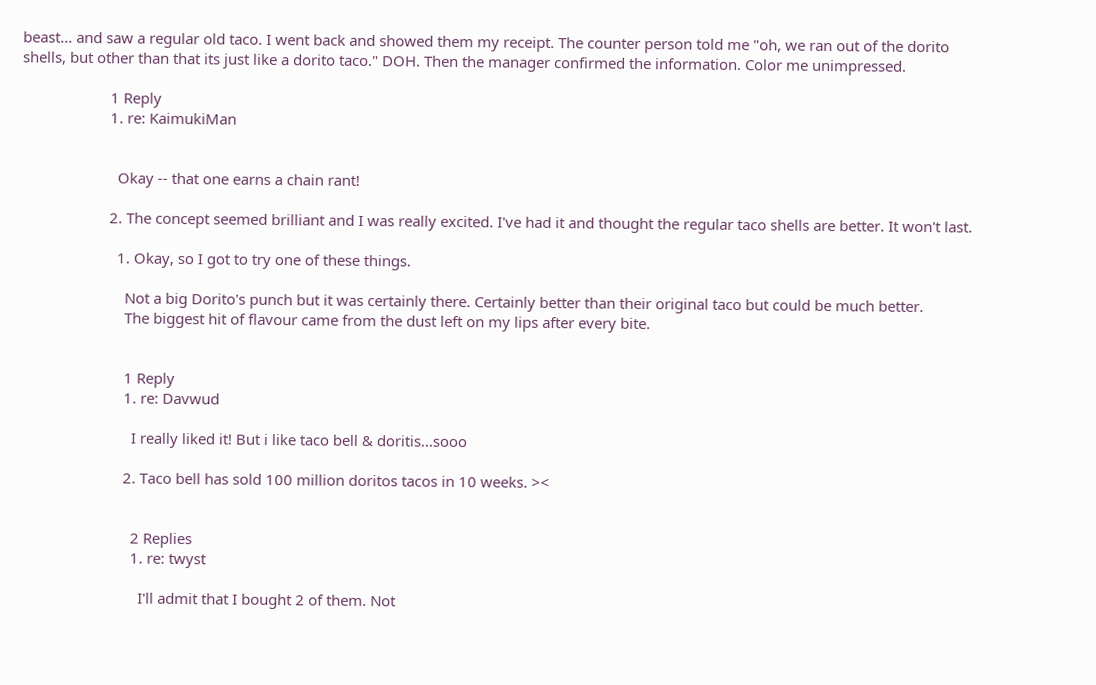beast... and saw a regular old taco. I went back and showed them my receipt. The counter person told me "oh, we ran out of the dorito shells, but other than that its just like a dorito taco." DOH. Then the manager confirmed the information. Color me unimpressed.

                      1 Reply
                      1. re: KaimukiMan


                        Okay -- that one earns a chain rant!

                      2. The concept seemed brilliant and I was really excited. I've had it and thought the regular taco shells are better. It won't last.

                        1. Okay, so I got to try one of these things.

                          Not a big Dorito's punch but it was certainly there. Certainly better than their original taco but could be much better.
                          The biggest hit of flavour came from the dust left on my lips after every bite.


                          1 Reply
                          1. re: Davwud

                            I really liked it! But i like taco bell & doritis...sooo

                          2. Taco bell has sold 100 million doritos tacos in 10 weeks. ><


                            2 Replies
                            1. re: twyst

                              I'll admit that I bought 2 of them. Not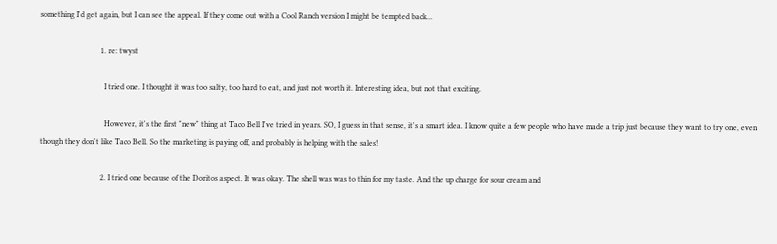something I'd get again, but I can see the appeal. If they come out with a Cool Ranch version I might be tempted back...

                              1. re: twyst

                                I tried one. I thought it was too salty, too hard to eat, and just not worth it. Interesting idea, but not that exciting.

                                However, it's the first "new" thing at Taco Bell I've tried in years. SO, I guess in that sense, it's a smart idea. I know quite a few people who have made a trip just because they want to try one, even though they don't like Taco Bell. So the marketing is paying off, and probably is helping with the sales!

                              2. I tried one because of the Doritos aspect. It was okay. The shell was was to thin for my taste. And the up charge for sour cream and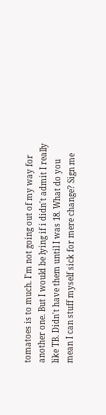tomatoes is to much. I'm not going out of my way for another one. But I would be lying if i didn't admit I really like TB. Didn't have them until I was 18. What do you mean I can stuff myself sick for mere change? Sign me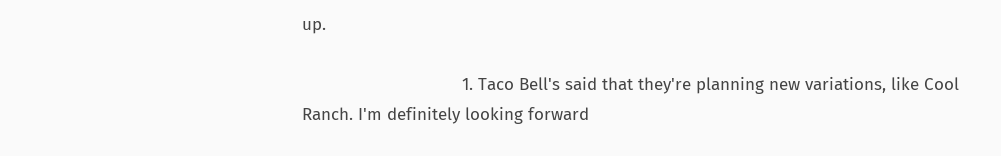up.

                                1. Taco Bell's said that they're planning new variations, like Cool Ranch. I'm definitely looking forward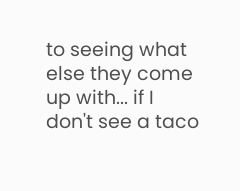to seeing what else they come up with... if I don't see a taco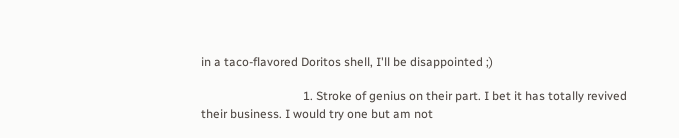in a taco-flavored Doritos shell, I'll be disappointed ;)

                                  1. Stroke of genius on their part. I bet it has totally revived their business. I would try one but am not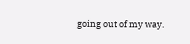going out of my way.